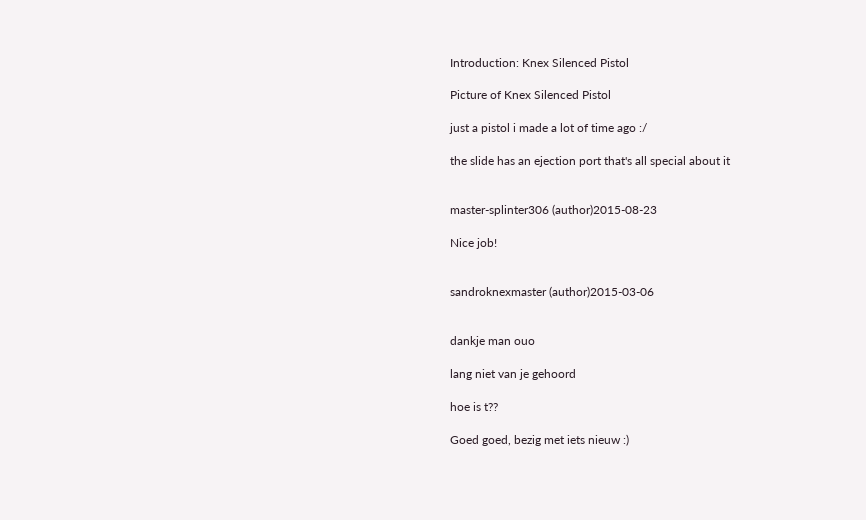Introduction: Knex Silenced Pistol

Picture of Knex Silenced Pistol

just a pistol i made a lot of time ago :/

the slide has an ejection port that's all special about it


master-splinter306 (author)2015-08-23

Nice job!


sandroknexmaster (author)2015-03-06


dankje man ouo

lang niet van je gehoord

hoe is t??

Goed goed, bezig met iets nieuw :)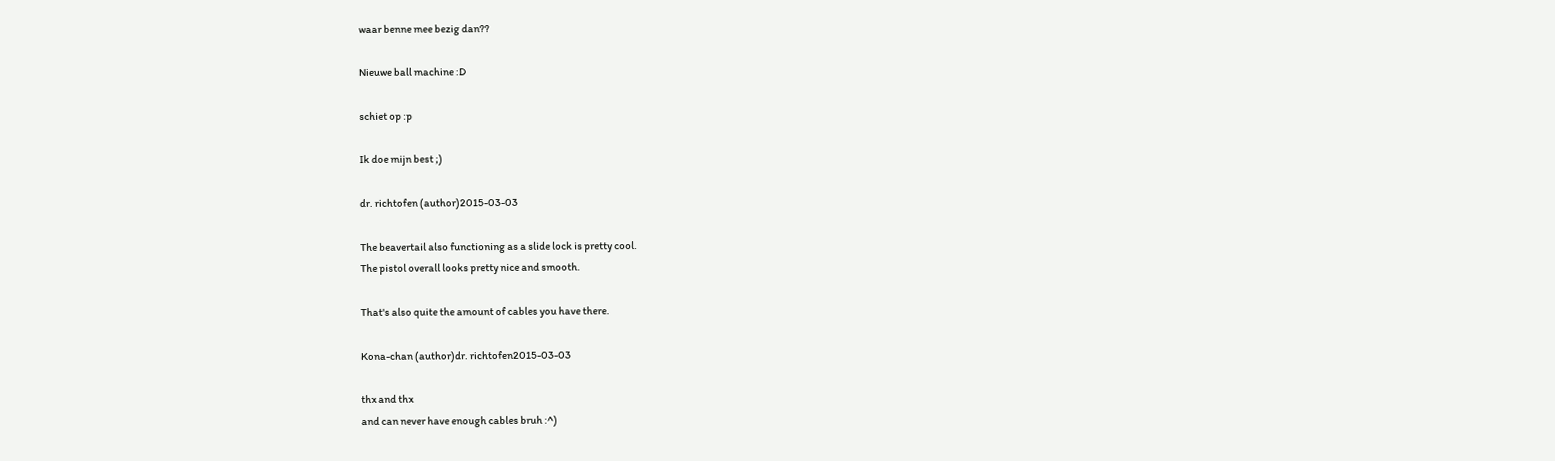waar benne mee bezig dan??

Nieuwe ball machine :D

schiet op :p

Ik doe mijn best ;)

dr. richtofen (author)2015-03-03

The beavertail also functioning as a slide lock is pretty cool.
The pistol overall looks pretty nice and smooth.

That's also quite the amount of cables you have there.

Kona-chan (author)dr. richtofen2015-03-03

thx and thx
and can never have enough cables bruh :^)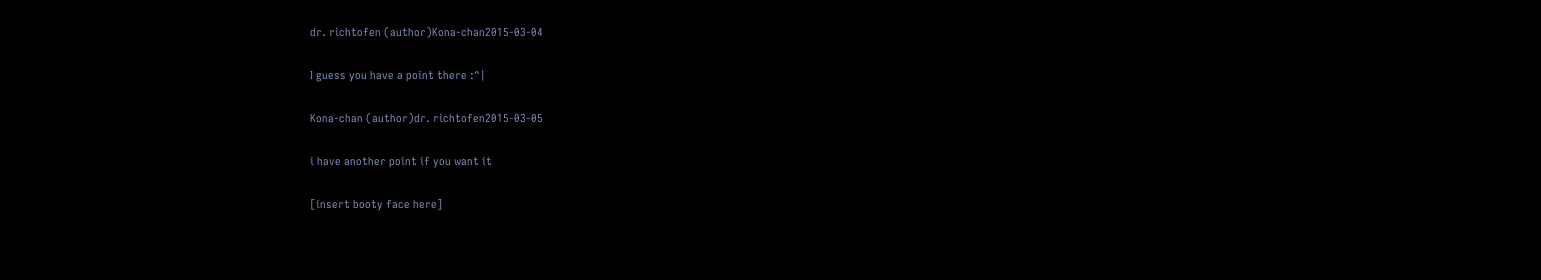dr. richtofen (author)Kona-chan2015-03-04

I guess you have a point there :^|

Kona-chan (author)dr. richtofen2015-03-05

i have another point if you want it

[insert booty face here]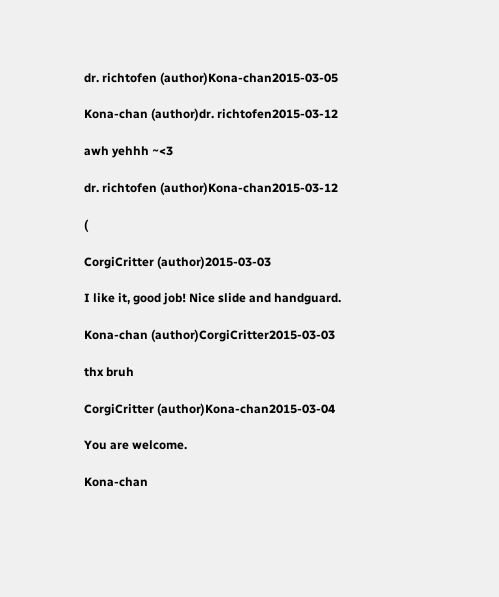dr. richtofen (author)Kona-chan2015-03-05

Kona-chan (author)dr. richtofen2015-03-12

awh yehhh ~<3

dr. richtofen (author)Kona-chan2015-03-12

(

CorgiCritter (author)2015-03-03

I like it, good job! Nice slide and handguard.

Kona-chan (author)CorgiCritter2015-03-03

thx bruh

CorgiCritter (author)Kona-chan2015-03-04

You are welcome.

Kona-chan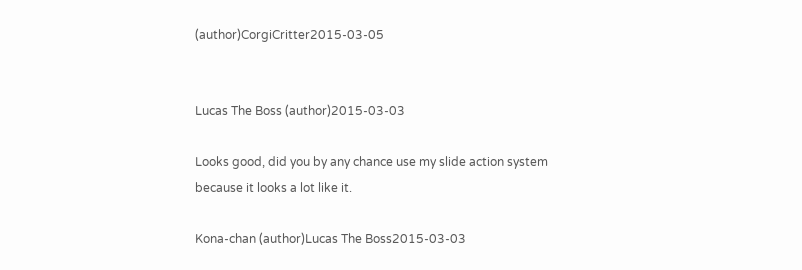(author)CorgiCritter2015-03-05


Lucas The Boss (author)2015-03-03

Looks good, did you by any chance use my slide action system because it looks a lot like it.

Kona-chan (author)Lucas The Boss2015-03-03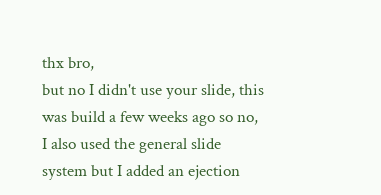thx bro,
but no I didn't use your slide, this was build a few weeks ago so no, I also used the general slide system but I added an ejection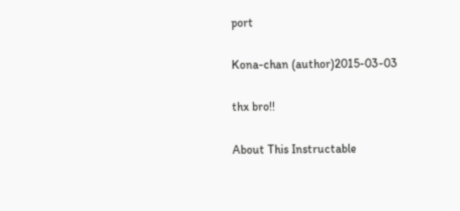port

Kona-chan (author)2015-03-03

thx bro!!

About This Instructable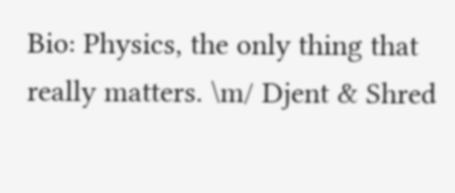Bio: Physics, the only thing that really matters. \m/ Djent & Shred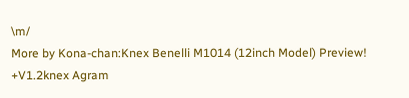\m/
More by Kona-chan:Knex Benelli M1014 (12inch Model) Preview! +V1.2knex Agram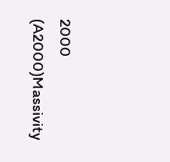2000 (A2000)Massivity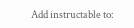Add instructable to: